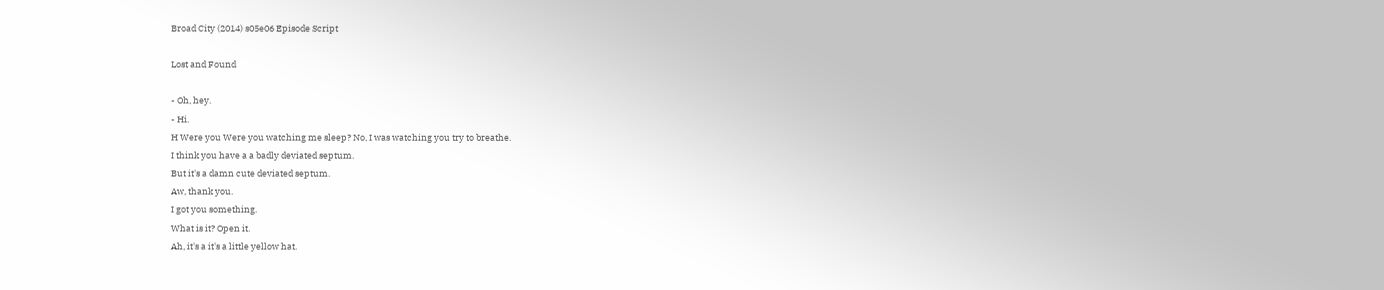Broad City (2014) s05e06 Episode Script

Lost and Found

- Oh, hey.
- Hi.
H Were you Were you watching me sleep? No, I was watching you try to breathe.
I think you have a a badly deviated septum.
But it's a damn cute deviated septum.
Aw, thank you.
I got you something.
What is it? Open it.
Ah, it's a it's a little yellow hat.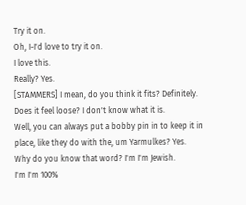Try it on.
Oh, I-I'd love to try it on.
I love this.
Really? Yes.
[STAMMERS] I mean, do you think it fits? Definitely.
Does it feel loose? I don't know what it is.
Well, you can always put a bobby pin in to keep it in place, like they do with the, um Yarmulkes? Yes.
Why do you know that word? I'm I'm Jewish.
I'm I'm 100%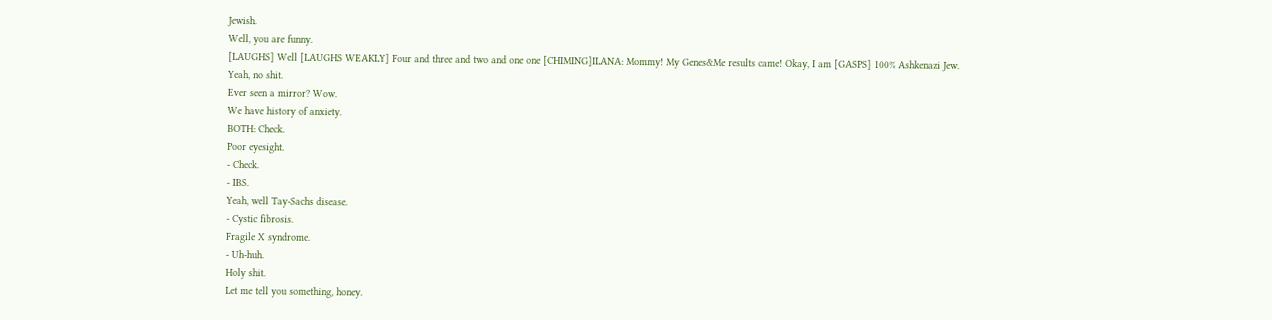Jewish.
Well, you are funny.
[LAUGHS] Well [LAUGHS WEAKLY] Four and three and two and one one [CHIMING]ILANA: Mommy! My Genes&Me results came! Okay, I am [GASPS] 100% Ashkenazi Jew.
Yeah, no shit.
Ever seen a mirror? Wow.
We have history of anxiety.
BOTH: Check.
Poor eyesight.
- Check.
- IBS.
Yeah, well Tay-Sachs disease.
- Cystic fibrosis.
Fragile X syndrome.
- Uh-huh.
Holy shit.
Let me tell you something, honey.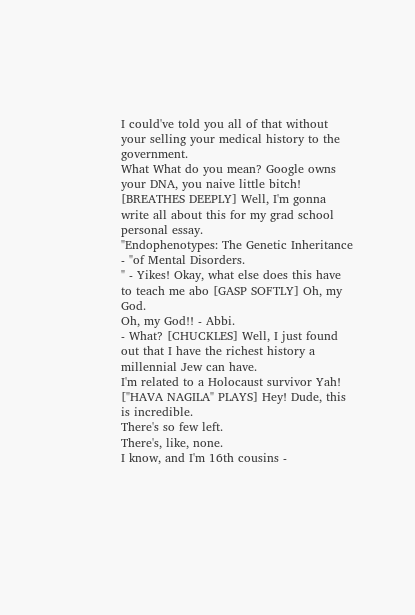I could've told you all of that without your selling your medical history to the government.
What What do you mean? Google owns your DNA, you naive little bitch! [BREATHES DEEPLY] Well, I'm gonna write all about this for my grad school personal essay.
"Endophenotypes: The Genetic Inheritance - "of Mental Disorders.
" - Yikes! Okay, what else does this have to teach me abo [GASP SOFTLY] Oh, my God.
Oh, my God!! - Abbi.
- What? [CHUCKLES] Well, I just found out that I have the richest history a millennial Jew can have.
I'm related to a Holocaust survivor Yah! ["HAVA NAGILA" PLAYS] Hey! Dude, this is incredible.
There's so few left.
There's, like, none.
I know, and I'm 16th cousins -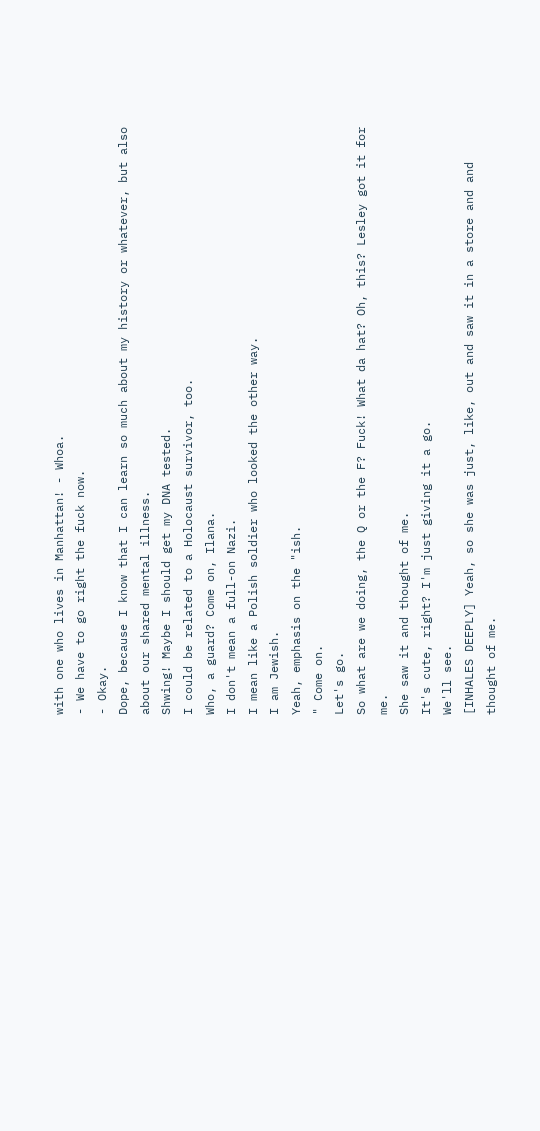with one who lives in Manhattan! - Whoa.
- We have to go right the fuck now.
- Okay.
Dope, because I know that I can learn so much about my history or whatever, but also about our shared mental illness.
Shwing! Maybe I should get my DNA tested.
I could be related to a Holocaust survivor, too.
Who, a guard? Come on, Ilana.
I don't mean a full-on Nazi.
I mean like a Polish soldier who looked the other way.
I am Jewish.
Yeah, emphasis on the "ish.
" Come on.
Let's go.
So what are we doing, the Q or the F? Fuck! What da hat? Oh, this? Lesley got it for me.
She saw it and thought of me.
It's cute, right? I'm just giving it a go.
We'll see.
[INHALES DEEPLY] Yeah, so she was just, like, out and saw it in a store and and thought of me.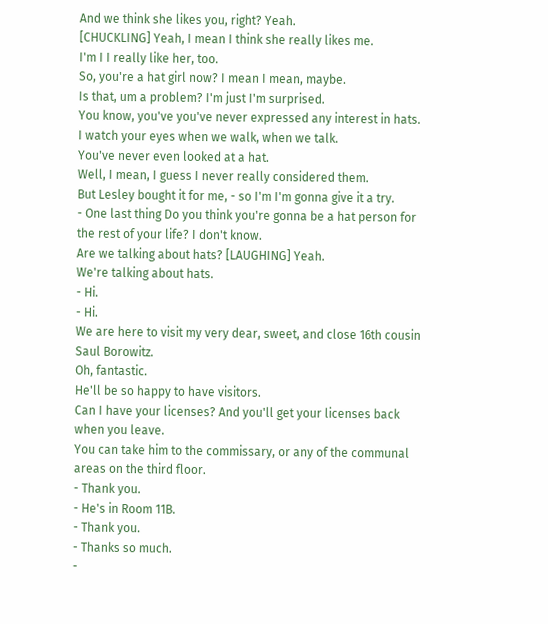And we think she likes you, right? Yeah.
[CHUCKLING] Yeah, I mean I think she really likes me.
I'm I I really like her, too.
So, you're a hat girl now? I mean I mean, maybe.
Is that, um a problem? I'm just I'm surprised.
You know, you've you've never expressed any interest in hats.
I watch your eyes when we walk, when we talk.
You've never even looked at a hat.
Well, I mean, I guess I never really considered them.
But Lesley bought it for me, - so I'm I'm gonna give it a try.
- One last thing Do you think you're gonna be a hat person for the rest of your life? I don't know.
Are we talking about hats? [LAUGHING] Yeah.
We're talking about hats.
- Hi.
- Hi.
We are here to visit my very dear, sweet, and close 16th cousin Saul Borowitz.
Oh, fantastic.
He'll be so happy to have visitors.
Can I have your licenses? And you'll get your licenses back when you leave.
You can take him to the commissary, or any of the communal areas on the third floor.
- Thank you.
- He's in Room 11B.
- Thank you.
- Thanks so much.
-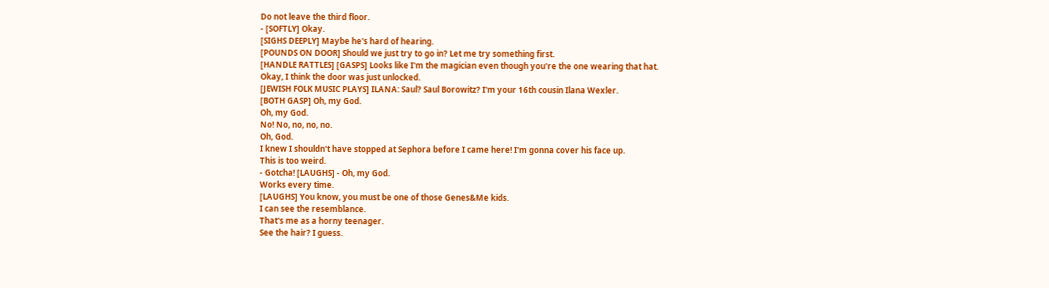Do not leave the third floor.
- [SOFTLY] Okay.
[SIGHS DEEPLY] Maybe he's hard of hearing.
[POUNDS ON DOOR] Should we just try to go in? Let me try something first.
[HANDLE RATTLES] [GASPS] Looks like I'm the magician even though you're the one wearing that hat.
Okay, I think the door was just unlocked.
[JEWISH FOLK MUSIC PLAYS] ILANA: Saul? Saul Borowitz? I'm your 16th cousin Ilana Wexler.
[BOTH GASP] Oh, my God.
Oh, my God.
No! No, no, no, no.
Oh, God.
I knew I shouldn't have stopped at Sephora before I came here! I'm gonna cover his face up.
This is too weird.
- Gotcha! [LAUGHS] - Oh, my God.
Works every time.
[LAUGHS] You know, you must be one of those Genes&Me kids.
I can see the resemblance.
That's me as a horny teenager.
See the hair? I guess.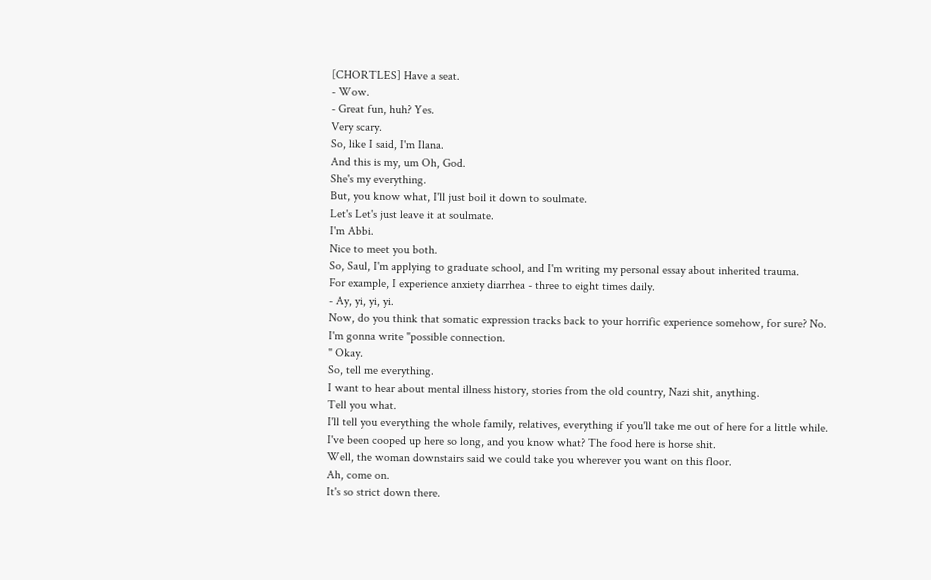[CHORTLES] Have a seat.
- Wow.
- Great fun, huh? Yes.
Very scary.
So, like I said, I'm Ilana.
And this is my, um Oh, God.
She's my everything.
But, you know what, I'll just boil it down to soulmate.
Let's Let's just leave it at soulmate.
I'm Abbi.
Nice to meet you both.
So, Saul, I'm applying to graduate school, and I'm writing my personal essay about inherited trauma.
For example, I experience anxiety diarrhea - three to eight times daily.
- Ay, yi, yi, yi.
Now, do you think that somatic expression tracks back to your horrific experience somehow, for sure? No.
I'm gonna write "possible connection.
" Okay.
So, tell me everything.
I want to hear about mental illness history, stories from the old country, Nazi shit, anything.
Tell you what.
I'll tell you everything the whole family, relatives, everything if you'll take me out of here for a little while.
I've been cooped up here so long, and you know what? The food here is horse shit.
Well, the woman downstairs said we could take you wherever you want on this floor.
Ah, come on.
It's so strict down there.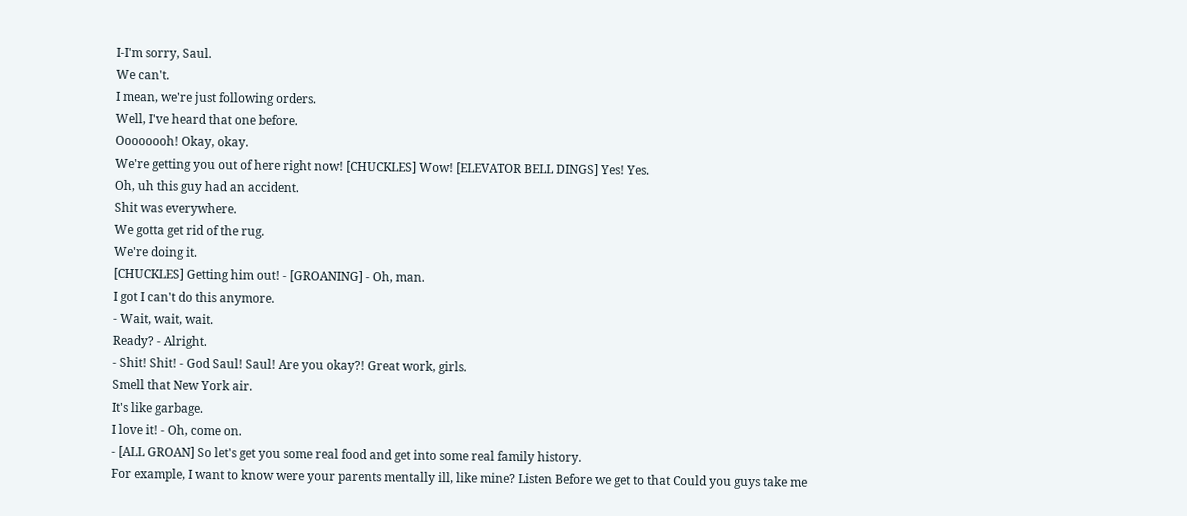I-I'm sorry, Saul.
We can't.
I mean, we're just following orders.
Well, I've heard that one before.
Oooooooh! Okay, okay.
We're getting you out of here right now! [CHUCKLES] Wow! [ELEVATOR BELL DINGS] Yes! Yes.
Oh, uh this guy had an accident.
Shit was everywhere.
We gotta get rid of the rug.
We're doing it.
[CHUCKLES] Getting him out! - [GROANING] - Oh, man.
I got I can't do this anymore.
- Wait, wait, wait.
Ready? - Alright.
- Shit! Shit! - God Saul! Saul! Are you okay?! Great work, girls.
Smell that New York air.
It's like garbage.
I love it! - Oh, come on.
- [ALL GROAN] So let's get you some real food and get into some real family history.
For example, I want to know were your parents mentally ill, like mine? Listen Before we get to that Could you guys take me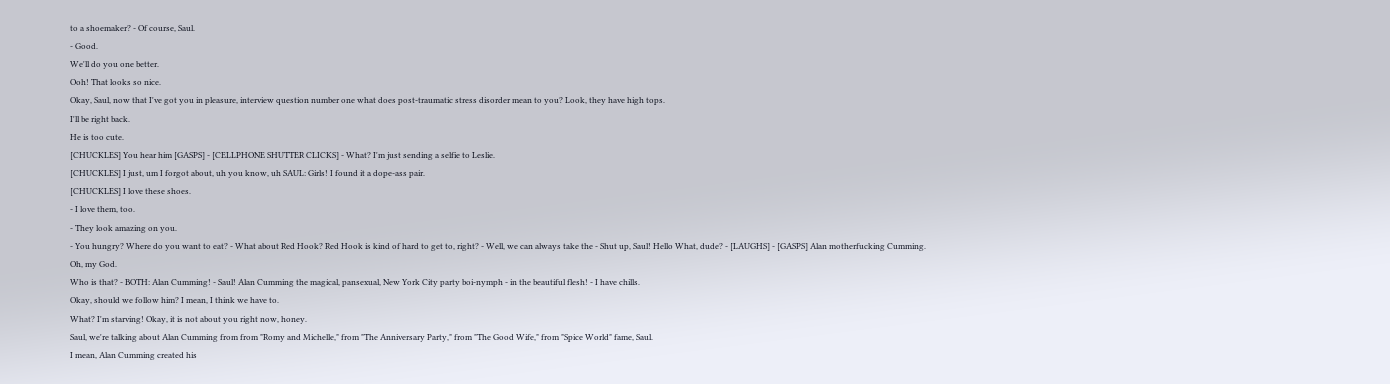to a shoemaker? - Of course, Saul.
- Good.
We'll do you one better.
Ooh! That looks so nice.
Okay, Saul, now that I've got you in pleasure, interview question number one what does post-traumatic stress disorder mean to you? Look, they have high tops.
I'll be right back.
He is too cute.
[CHUCKLES] You hear him [GASPS] - [CELLPHONE SHUTTER CLICKS] - What? I'm just sending a selfie to Leslie.
[CHUCKLES] I just, um I forgot about, uh you know, uh SAUL: Girls! I found it a dope-ass pair.
[CHUCKLES] I love these shoes.
- I love them, too.
- They look amazing on you.
- You hungry? Where do you want to eat? - What about Red Hook? Red Hook is kind of hard to get to, right? - Well, we can always take the - Shut up, Saul! Hello What, dude? - [LAUGHS] - [GASPS] Alan motherfucking Cumming.
Oh, my God.
Who is that? - BOTH: Alan Cumming! - Saul! Alan Cumming the magical, pansexual, New York City party boi-nymph - in the beautiful flesh! - I have chills.
Okay, should we follow him? I mean, I think we have to.
What? I'm starving! Okay, it is not about you right now, honey.
Saul, we're talking about Alan Cumming from from "Romy and Michelle," from "The Anniversary Party," from "The Good Wife," from "Spice World" fame, Saul.
I mean, Alan Cumming created his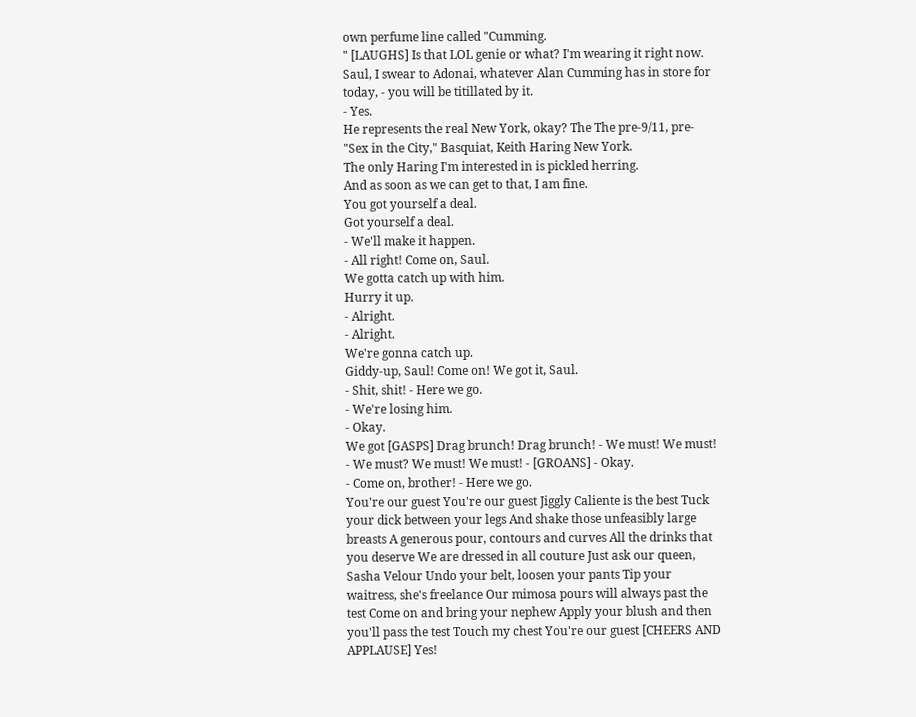own perfume line called "Cumming.
" [LAUGHS] Is that LOL genie or what? I'm wearing it right now.
Saul, I swear to Adonai, whatever Alan Cumming has in store for today, - you will be titillated by it.
- Yes.
He represents the real New York, okay? The The pre-9/11, pre- "Sex in the City," Basquiat, Keith Haring New York.
The only Haring I'm interested in is pickled herring.
And as soon as we can get to that, I am fine.
You got yourself a deal.
Got yourself a deal.
- We'll make it happen.
- All right! Come on, Saul.
We gotta catch up with him.
Hurry it up.
- Alright.
- Alright.
We're gonna catch up.
Giddy-up, Saul! Come on! We got it, Saul.
- Shit, shit! - Here we go.
- We're losing him.
- Okay.
We got [GASPS] Drag brunch! Drag brunch! - We must! We must! - We must? We must! We must! - [GROANS] - Okay.
- Come on, brother! - Here we go.
You're our guest You're our guest Jiggly Caliente is the best Tuck your dick between your legs And shake those unfeasibly large breasts A generous pour, contours and curves All the drinks that you deserve We are dressed in all couture Just ask our queen, Sasha Velour Undo your belt, loosen your pants Tip your waitress, she's freelance Our mimosa pours will always past the test Come on and bring your nephew Apply your blush and then you'll pass the test Touch my chest You're our guest [CHEERS AND APPLAUSE] Yes!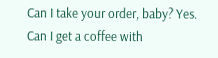Can I take your order, baby? Yes.
Can I get a coffee with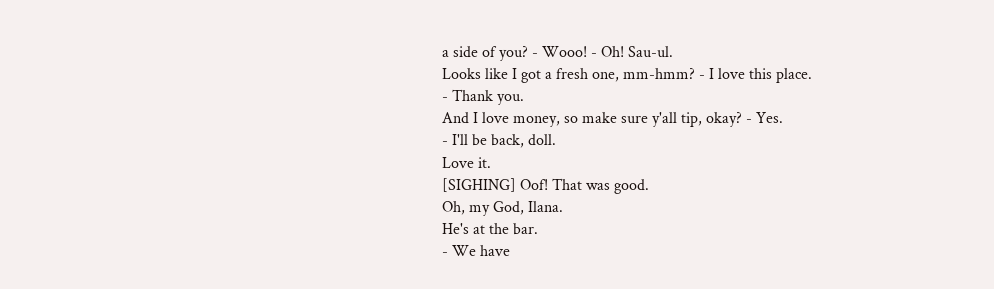a side of you? - Wooo! - Oh! Sau-ul.
Looks like I got a fresh one, mm-hmm? - I love this place.
- Thank you.
And I love money, so make sure y'all tip, okay? - Yes.
- I'll be back, doll.
Love it.
[SIGHING] Oof! That was good.
Oh, my God, Ilana.
He's at the bar.
- We have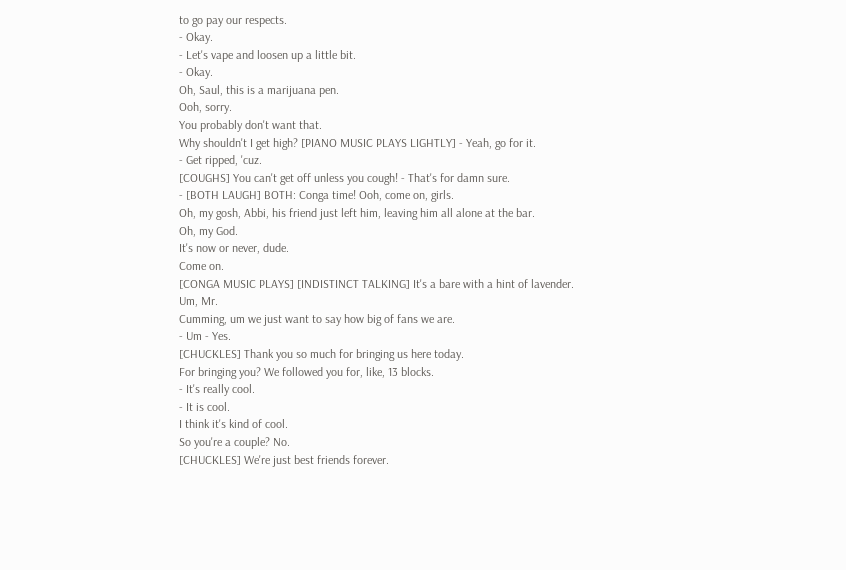to go pay our respects.
- Okay.
- Let's vape and loosen up a little bit.
- Okay.
Oh, Saul, this is a marijuana pen.
Ooh, sorry.
You probably don't want that.
Why shouldn't I get high? [PIANO MUSIC PLAYS LIGHTLY] - Yeah, go for it.
- Get ripped, 'cuz.
[COUGHS] You can't get off unless you cough! - That's for damn sure.
- [BOTH LAUGH] BOTH: Conga time! Ooh, come on, girls.
Oh, my gosh, Abbi, his friend just left him, leaving him all alone at the bar.
Oh, my God.
It's now or never, dude.
Come on.
[CONGA MUSIC PLAYS] [INDISTINCT TALKING] It's a bare with a hint of lavender.
Um, Mr.
Cumming, um we just want to say how big of fans we are.
- Um - Yes.
[CHUCKLES] Thank you so much for bringing us here today.
For bringing you? We followed you for, like, 13 blocks.
- It's really cool.
- It is cool.
I think it's kind of cool.
So you're a couple? No.
[CHUCKLES] We're just best friends forever.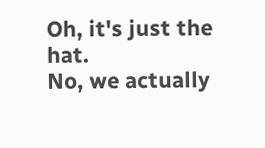Oh, it's just the hat.
No, we actually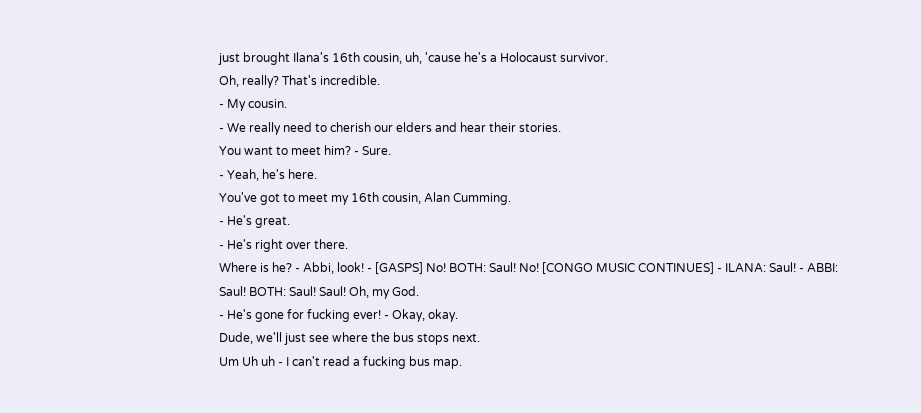just brought Ilana's 16th cousin, uh, 'cause he's a Holocaust survivor.
Oh, really? That's incredible.
- My cousin.
- We really need to cherish our elders and hear their stories.
You want to meet him? - Sure.
- Yeah, he's here.
You've got to meet my 16th cousin, Alan Cumming.
- He's great.
- He's right over there.
Where is he? - Abbi, look! - [GASPS] No! BOTH: Saul! No! [CONGO MUSIC CONTINUES] - ILANA: Saul! - ABBI: Saul! BOTH: Saul! Saul! Oh, my God.
- He's gone for fucking ever! - Okay, okay.
Dude, we'll just see where the bus stops next.
Um Uh uh - I can't read a fucking bus map.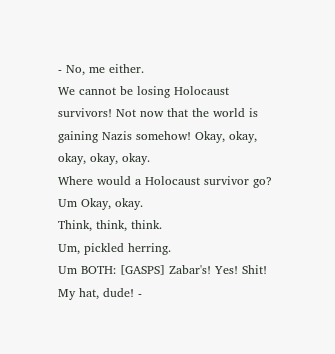- No, me either.
We cannot be losing Holocaust survivors! Not now that the world is gaining Nazis somehow! Okay, okay, okay, okay, okay.
Where would a Holocaust survivor go? Um Okay, okay.
Think, think, think.
Um, pickled herring.
Um BOTH: [GASPS] Zabar's! Yes! Shit! My hat, dude! -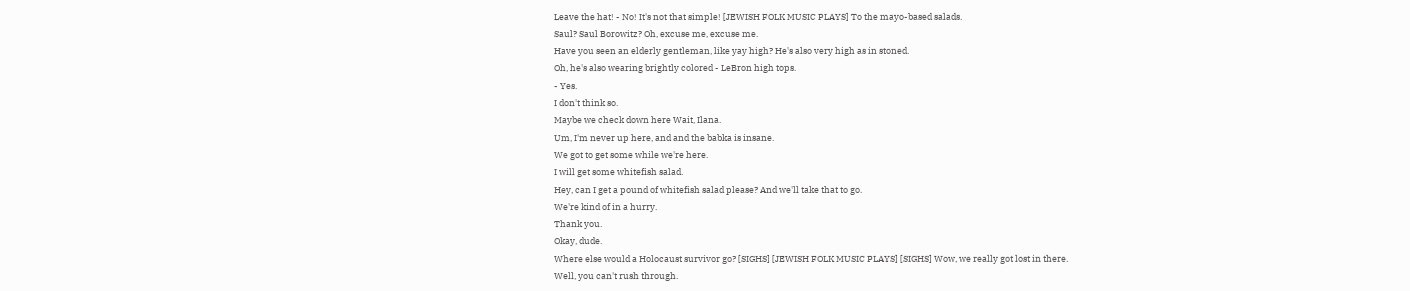Leave the hat! - No! It's not that simple! [JEWISH FOLK MUSIC PLAYS] To the mayo-based salads.
Saul? Saul Borowitz? Oh, excuse me, excuse me.
Have you seen an elderly gentleman, like yay high? He's also very high as in stoned.
Oh, he's also wearing brightly colored - LeBron high tops.
- Yes.
I don't think so.
Maybe we check down here Wait, Ilana.
Um, I'm never up here, and and the babka is insane.
We got to get some while we're here.
I will get some whitefish salad.
Hey, can I get a pound of whitefish salad please? And we'll take that to go.
We're kind of in a hurry.
Thank you.
Okay, dude.
Where else would a Holocaust survivor go? [SIGHS] [JEWISH FOLK MUSIC PLAYS] [SIGHS] Wow, we really got lost in there.
Well, you can't rush through.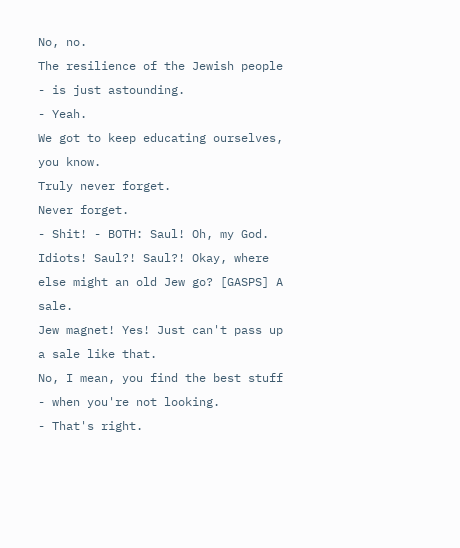No, no.
The resilience of the Jewish people - is just astounding.
- Yeah.
We got to keep educating ourselves, you know.
Truly never forget.
Never forget.
- Shit! - BOTH: Saul! Oh, my God.
Idiots! Saul?! Saul?! Okay, where else might an old Jew go? [GASPS] A sale.
Jew magnet! Yes! Just can't pass up a sale like that.
No, I mean, you find the best stuff - when you're not looking.
- That's right.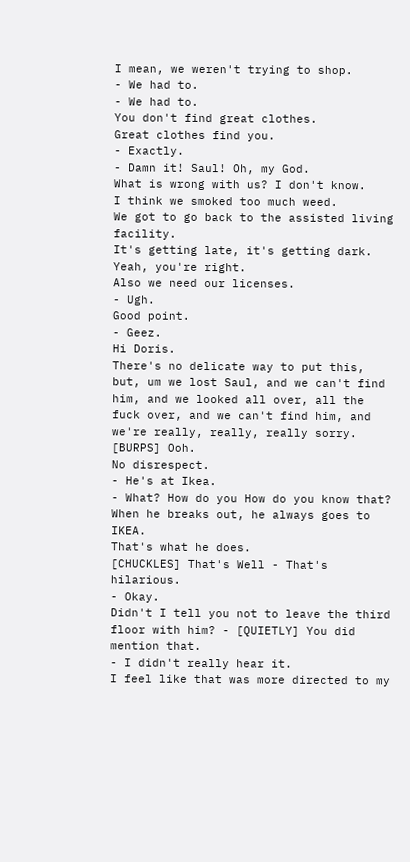I mean, we weren't trying to shop.
- We had to.
- We had to.
You don't find great clothes.
Great clothes find you.
- Exactly.
- Damn it! Saul! Oh, my God.
What is wrong with us? I don't know.
I think we smoked too much weed.
We got to go back to the assisted living facility.
It's getting late, it's getting dark.
Yeah, you're right.
Also we need our licenses.
- Ugh.
Good point.
- Geez.
Hi Doris.
There's no delicate way to put this, but, um we lost Saul, and we can't find him, and we looked all over, all the fuck over, and we can't find him, and we're really, really, really sorry.
[BURPS] Ooh.
No disrespect.
- He's at Ikea.
- What? How do you How do you know that? When he breaks out, he always goes to IKEA.
That's what he does.
[CHUCKLES] That's Well - That's hilarious.
- Okay.
Didn't I tell you not to leave the third floor with him? - [QUIETLY] You did mention that.
- I didn't really hear it.
I feel like that was more directed to my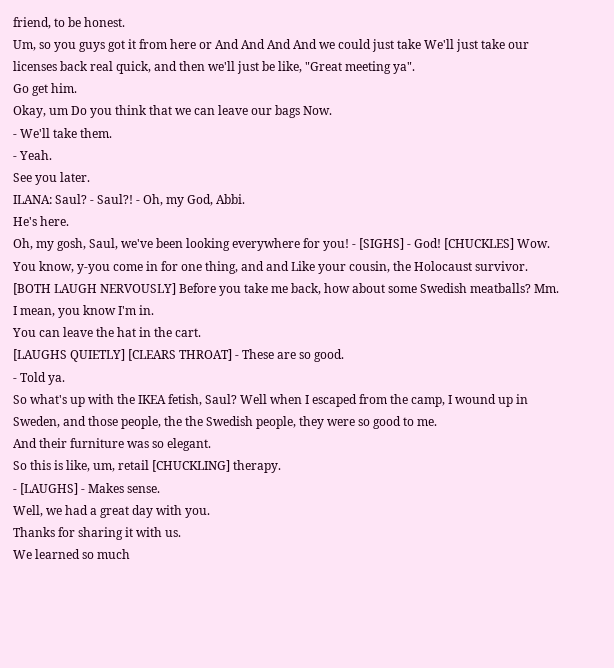friend, to be honest.
Um, so you guys got it from here or And And And And we could just take We'll just take our licenses back real quick, and then we'll just be like, "Great meeting ya".
Go get him.
Okay, um Do you think that we can leave our bags Now.
- We'll take them.
- Yeah.
See you later.
ILANA: Saul? - Saul?! - Oh, my God, Abbi.
He's here.
Oh, my gosh, Saul, we've been looking everywhere for you! - [SIGHS] - God! [CHUCKLES] Wow.
You know, y-you come in for one thing, and and Like your cousin, the Holocaust survivor.
[BOTH LAUGH NERVOUSLY] Before you take me back, how about some Swedish meatballs? Mm.
I mean, you know I'm in.
You can leave the hat in the cart.
[LAUGHS QUIETLY] [CLEARS THROAT] - These are so good.
- Told ya.
So what's up with the IKEA fetish, Saul? Well when I escaped from the camp, I wound up in Sweden, and those people, the the Swedish people, they were so good to me.
And their furniture was so elegant.
So this is like, um, retail [CHUCKLING] therapy.
- [LAUGHS] - Makes sense.
Well, we had a great day with you.
Thanks for sharing it with us.
We learned so much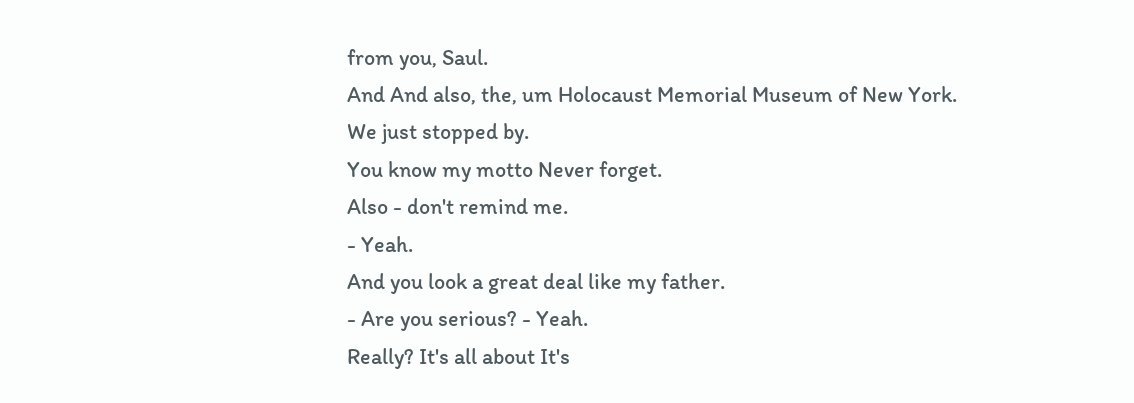from you, Saul.
And And also, the, um Holocaust Memorial Museum of New York.
We just stopped by.
You know my motto Never forget.
Also - don't remind me.
- Yeah.
And you look a great deal like my father.
- Are you serious? - Yeah.
Really? It's all about It's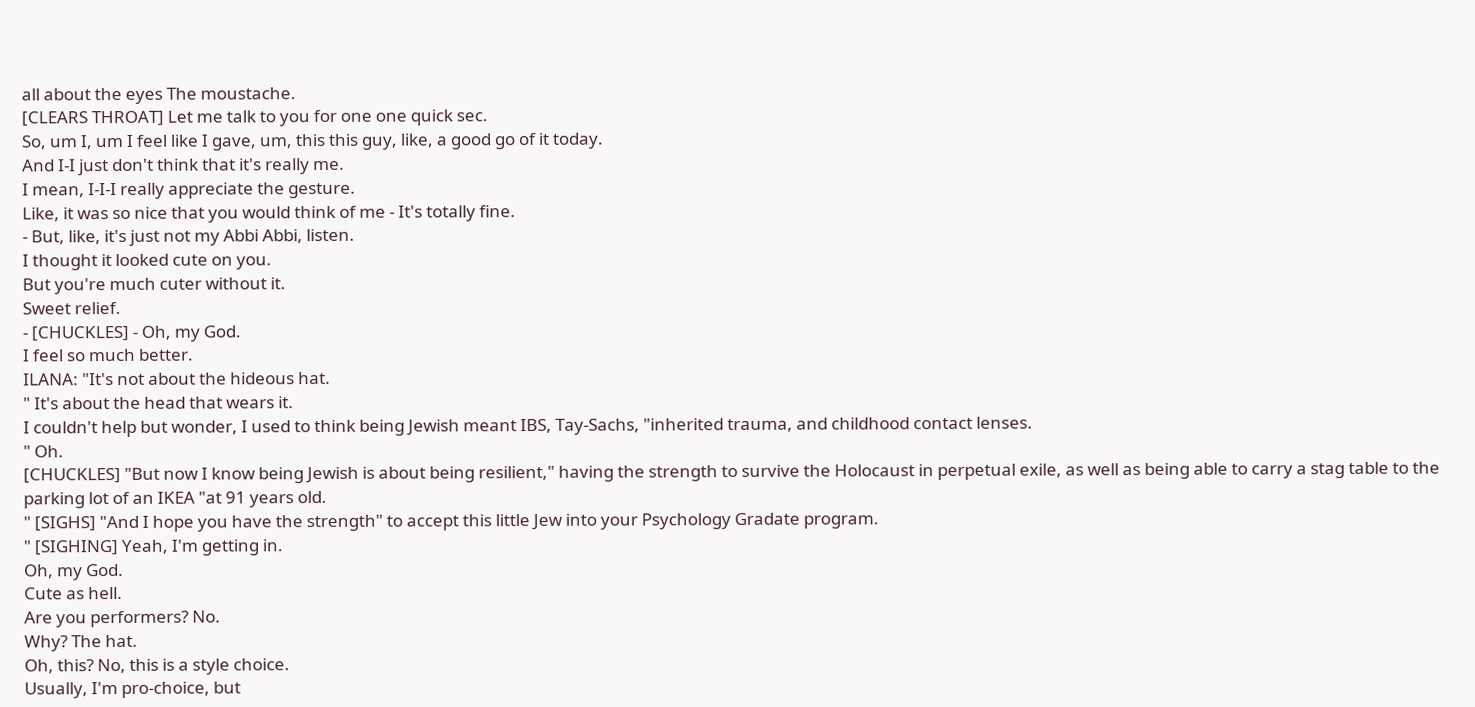all about the eyes The moustache.
[CLEARS THROAT] Let me talk to you for one one quick sec.
So, um I, um I feel like I gave, um, this this guy, like, a good go of it today.
And I-I just don't think that it's really me.
I mean, I-I-I really appreciate the gesture.
Like, it was so nice that you would think of me - It's totally fine.
- But, like, it's just not my Abbi Abbi, listen.
I thought it looked cute on you.
But you're much cuter without it.
Sweet relief.
- [CHUCKLES] - Oh, my God.
I feel so much better.
ILANA: "It's not about the hideous hat.
" It's about the head that wears it.
I couldn't help but wonder, I used to think being Jewish meant IBS, Tay-Sachs, "inherited trauma, and childhood contact lenses.
" Oh.
[CHUCKLES] "But now I know being Jewish is about being resilient," having the strength to survive the Holocaust in perpetual exile, as well as being able to carry a stag table to the parking lot of an IKEA "at 91 years old.
" [SIGHS] "And I hope you have the strength" to accept this little Jew into your Psychology Gradate program.
" [SIGHING] Yeah, I'm getting in.
Oh, my God.
Cute as hell.
Are you performers? No.
Why? The hat.
Oh, this? No, this is a style choice.
Usually, I'm pro-choice, but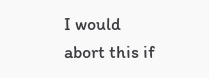I would abort this if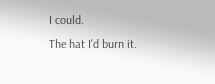I could.
The hat I'd burn it.